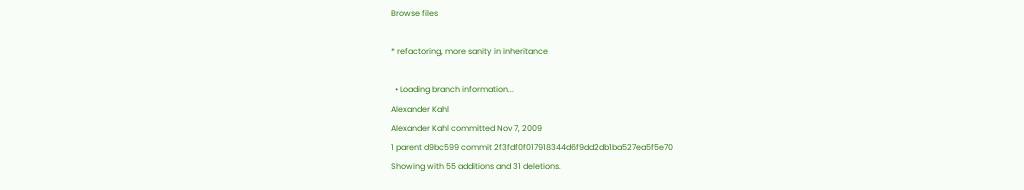Browse files

* refactoring, more sanity in inheritance

  • Loading branch information...
Alexander Kahl
Alexander Kahl committed Nov 7, 2009
1 parent d9bc599 commit 2f3fdf0f017918344d6f9dd2db1ba527ea5f5e70
Showing with 55 additions and 31 deletions.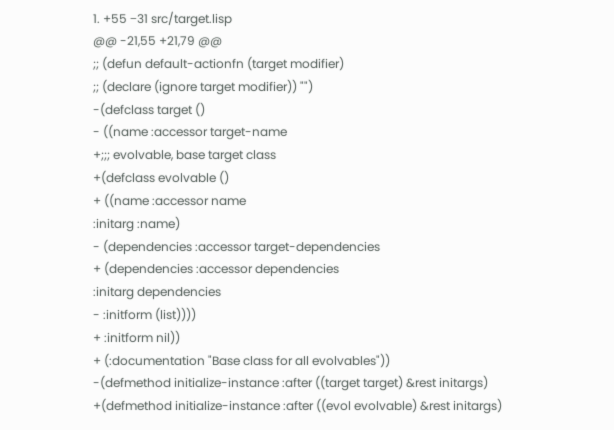1. +55 −31 src/target.lisp
@@ -21,55 +21,79 @@
;; (defun default-actionfn (target modifier)
;; (declare (ignore target modifier)) "")
-(defclass target ()
- ((name :accessor target-name
+;;; evolvable, base target class
+(defclass evolvable ()
+ ((name :accessor name
:initarg :name)
- (dependencies :accessor target-dependencies
+ (dependencies :accessor dependencies
:initarg dependencies
- :initform (list))))
+ :initform nil))
+ (:documentation "Base class for all evolvables"))
-(defmethod initialize-instance :after ((target target) &rest initargs)
+(defmethod initialize-instance :after ((evol evolvable) &rest initargs)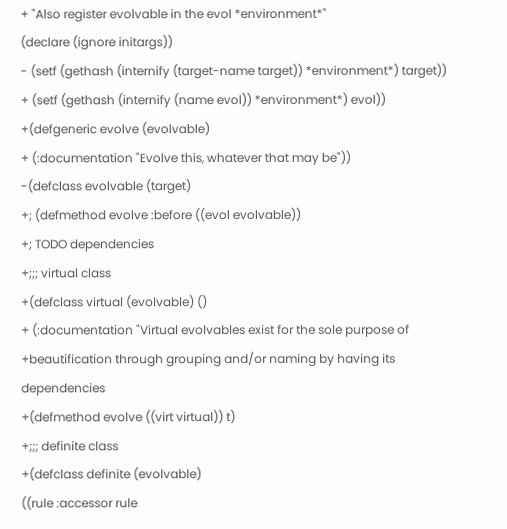+ "Also register evolvable in the evol *environment*"
(declare (ignore initargs))
- (setf (gethash (internify (target-name target)) *environment*) target))
+ (setf (gethash (internify (name evol)) *environment*) evol))
+(defgeneric evolve (evolvable)
+ (:documentation "Evolve this, whatever that may be"))
-(defclass evolvable (target)
+; (defmethod evolve :before ((evol evolvable))
+; TODO dependencies
+;;; virtual class
+(defclass virtual (evolvable) ()
+ (:documentation "Virtual evolvables exist for the sole purpose of
+beautification through grouping and/or naming by having its dependencies
+(defmethod evolve ((virt virtual)) t)
+;;; definite class
+(defclass definite (evolvable)
((rule :accessor rule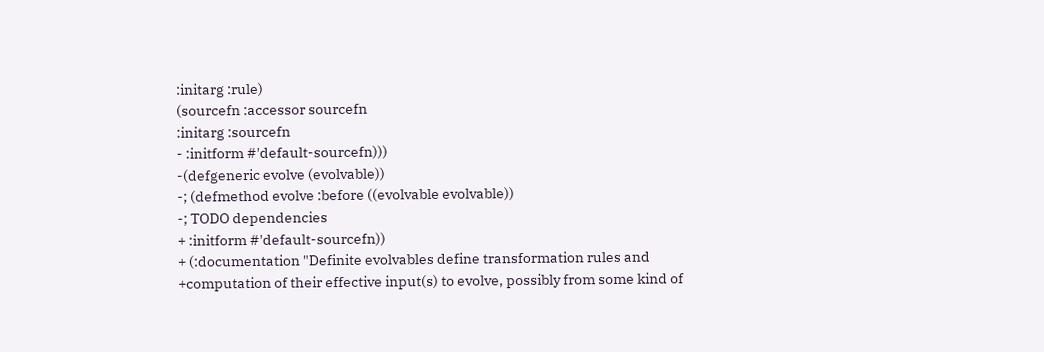:initarg :rule)
(sourcefn :accessor sourcefn
:initarg :sourcefn
- :initform #'default-sourcefn)))
-(defgeneric evolve (evolvable))
-; (defmethod evolve :before ((evolvable evolvable))
-; TODO dependencies
+ :initform #'default-sourcefn))
+ (:documentation "Definite evolvables define transformation rules and
+computation of their effective input(s) to evolve, possibly from some kind of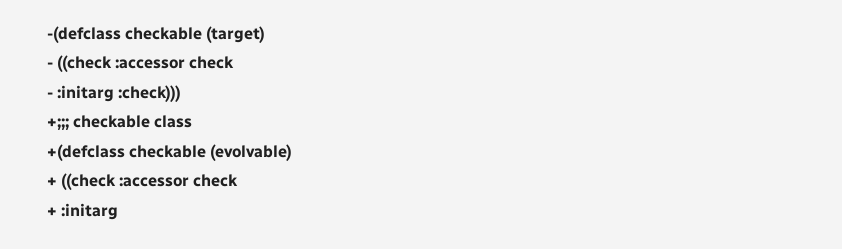-(defclass checkable (target)
- ((check :accessor check
- :initarg :check)))
+;;; checkable class
+(defclass checkable (evolvable)
+ ((check :accessor check
+ :initarg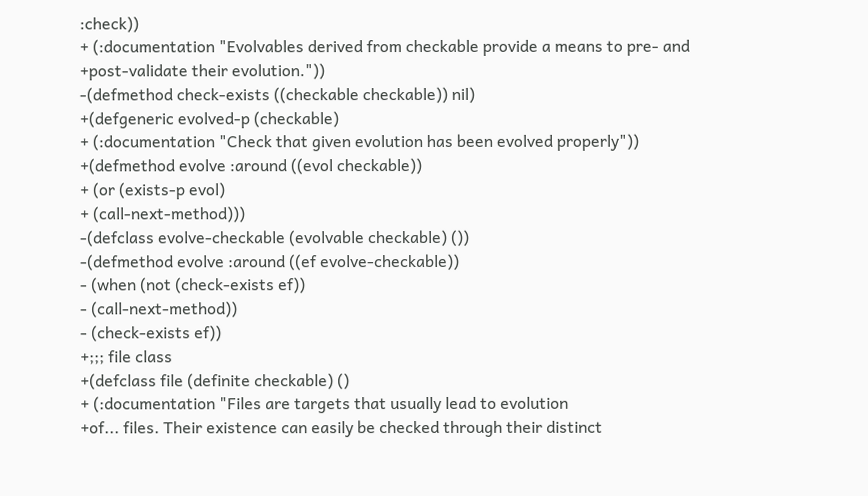:check))
+ (:documentation "Evolvables derived from checkable provide a means to pre- and
+post-validate their evolution."))
-(defmethod check-exists ((checkable checkable)) nil)
+(defgeneric evolved-p (checkable)
+ (:documentation "Check that given evolution has been evolved properly"))
+(defmethod evolve :around ((evol checkable))
+ (or (exists-p evol)
+ (call-next-method)))
-(defclass evolve-checkable (evolvable checkable) ())
-(defmethod evolve :around ((ef evolve-checkable))
- (when (not (check-exists ef))
- (call-next-method))
- (check-exists ef))
+;;; file class
+(defclass file (definite checkable) ()
+ (:documentation "Files are targets that usually lead to evolution
+of... files. Their existence can easily be checked through their distinct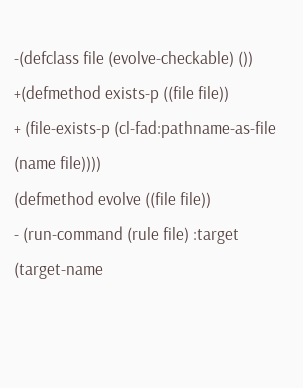-(defclass file (evolve-checkable) ())
+(defmethod exists-p ((file file))
+ (file-exists-p (cl-fad:pathname-as-file (name file))))
(defmethod evolve ((file file))
- (run-command (rule file) :target (target-name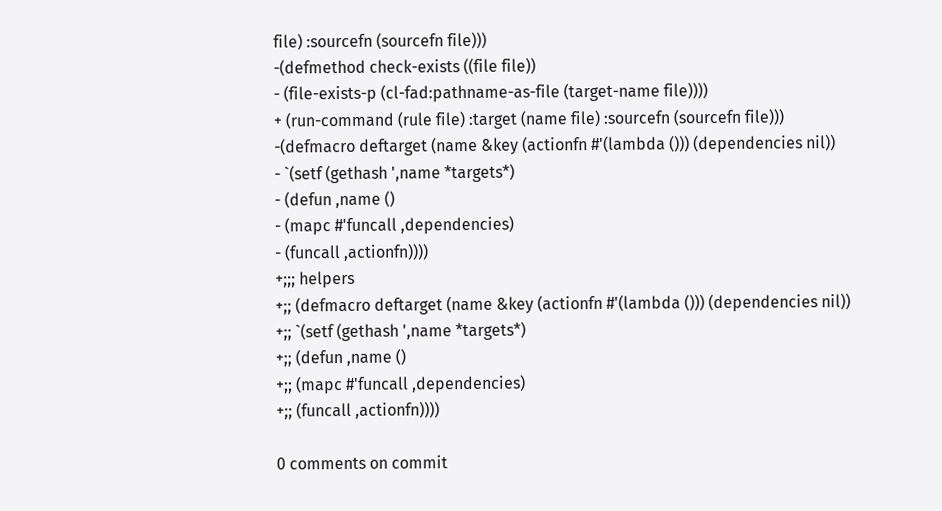file) :sourcefn (sourcefn file)))
-(defmethod check-exists ((file file))
- (file-exists-p (cl-fad:pathname-as-file (target-name file))))
+ (run-command (rule file) :target (name file) :sourcefn (sourcefn file)))
-(defmacro deftarget (name &key (actionfn #'(lambda ())) (dependencies nil))
- `(setf (gethash ',name *targets*)
- (defun ,name ()
- (mapc #'funcall ,dependencies)
- (funcall ,actionfn))))
+;;; helpers
+;; (defmacro deftarget (name &key (actionfn #'(lambda ())) (dependencies nil))
+;; `(setf (gethash ',name *targets*)
+;; (defun ,name ()
+;; (mapc #'funcall ,dependencies)
+;; (funcall ,actionfn))))

0 comments on commit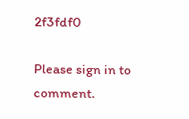2f3fdf0

Please sign in to comment.